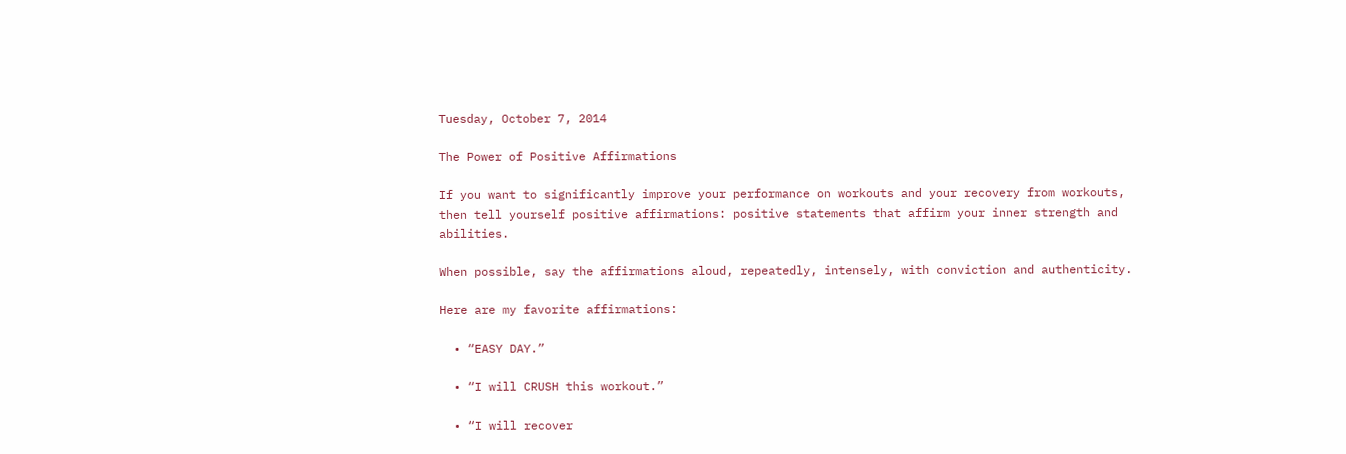Tuesday, October 7, 2014

The Power of Positive Affirmations

If you want to significantly improve your performance on workouts and your recovery from workouts, then tell yourself positive affirmations: positive statements that affirm your inner strength and abilities.

When possible, say the affirmations aloud, repeatedly, intensely, with conviction and authenticity.

Here are my favorite affirmations:

  • “EASY DAY.”

  • “I will CRUSH this workout.”

  • “I will recover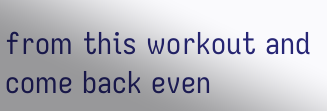from this workout and come back even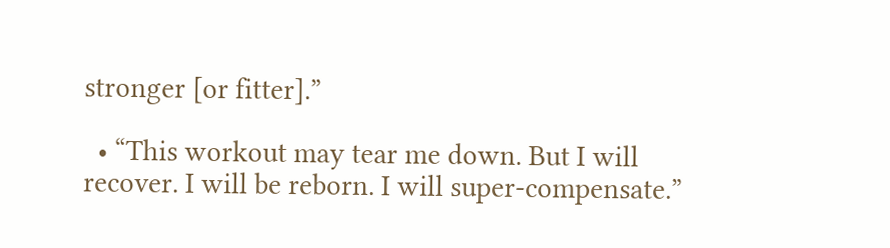stronger [or fitter].”

  • “This workout may tear me down. But I will recover. I will be reborn. I will super-compensate.”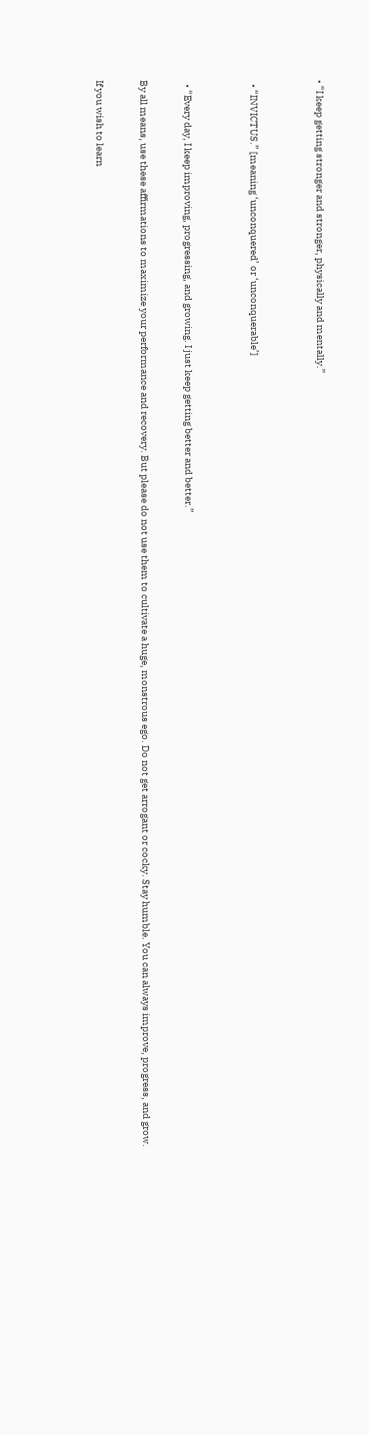• “I keep getting stronger and stronger, physically and mentally.”


  • “INVICTUS.” [meaning ‘unconquered’ or ‘unconquerable’]


  • “Every day, I keep improving, progressing, and growing. I just keep getting better and better.”

By all means, use these affirmations to maximize your performance and recovery. But please do not use them to cultivate a huge, monstrous ego. Do not get arrogant or cocky. Stay humble. You can always improve, progress, and grow.

If you wish to learn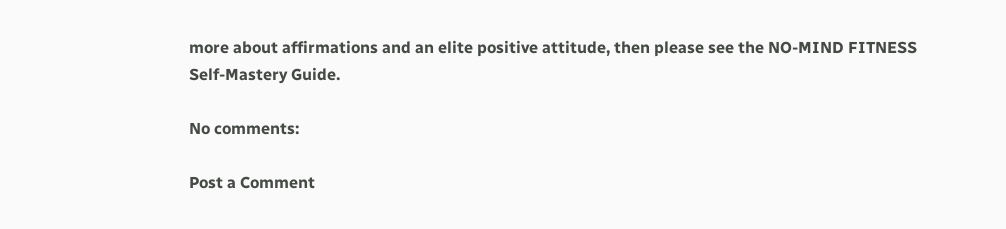more about affirmations and an elite positive attitude, then please see the NO-MIND FITNESS Self-Mastery Guide.

No comments:

Post a Comment